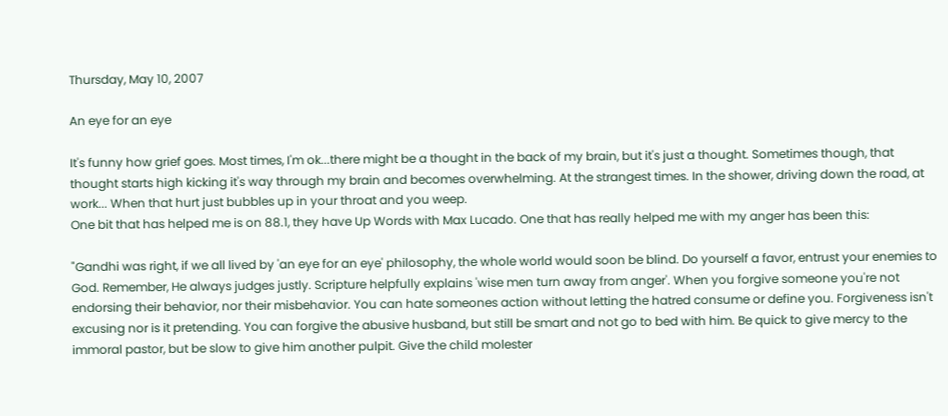Thursday, May 10, 2007

An eye for an eye

It's funny how grief goes. Most times, I'm ok...there might be a thought in the back of my brain, but it's just a thought. Sometimes though, that thought starts high kicking it's way through my brain and becomes overwhelming. At the strangest times. In the shower, driving down the road, at work... When that hurt just bubbles up in your throat and you weep.
One bit that has helped me is on 88.1, they have Up Words with Max Lucado. One that has really helped me with my anger has been this:

"Gandhi was right, if we all lived by 'an eye for an eye' philosophy, the whole world would soon be blind. Do yourself a favor, entrust your enemies to God. Remember, He always judges justly. Scripture helpfully explains 'wise men turn away from anger'. When you forgive someone you're not endorsing their behavior, nor their misbehavior. You can hate someones action without letting the hatred consume or define you. Forgiveness isn't excusing nor is it pretending. You can forgive the abusive husband, but still be smart and not go to bed with him. Be quick to give mercy to the immoral pastor, but be slow to give him another pulpit. Give the child molester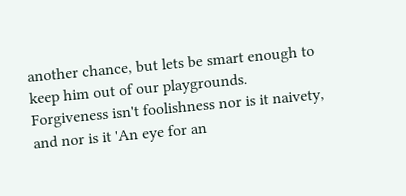another chance, but lets be smart enough to keep him out of our playgrounds.
Forgiveness isn't foolishness nor is it naivety, and nor is it 'An eye for an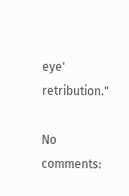eye' retribution."

No comments: